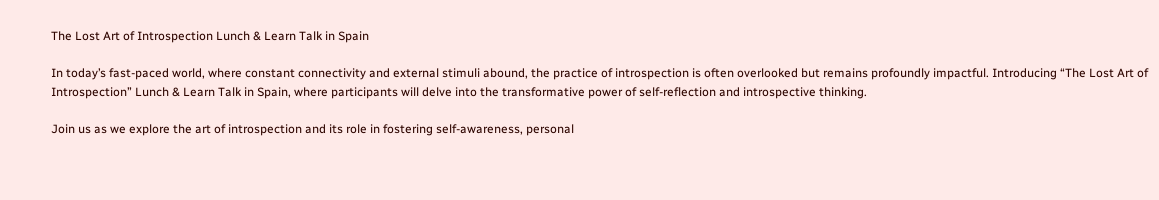The Lost Art of Introspection Lunch & Learn Talk in Spain

In today’s fast-paced world, where constant connectivity and external stimuli abound, the practice of introspection is often overlooked but remains profoundly impactful. Introducing “The Lost Art of Introspection” Lunch & Learn Talk in Spain, where participants will delve into the transformative power of self-reflection and introspective thinking.

Join us as we explore the art of introspection and its role in fostering self-awareness, personal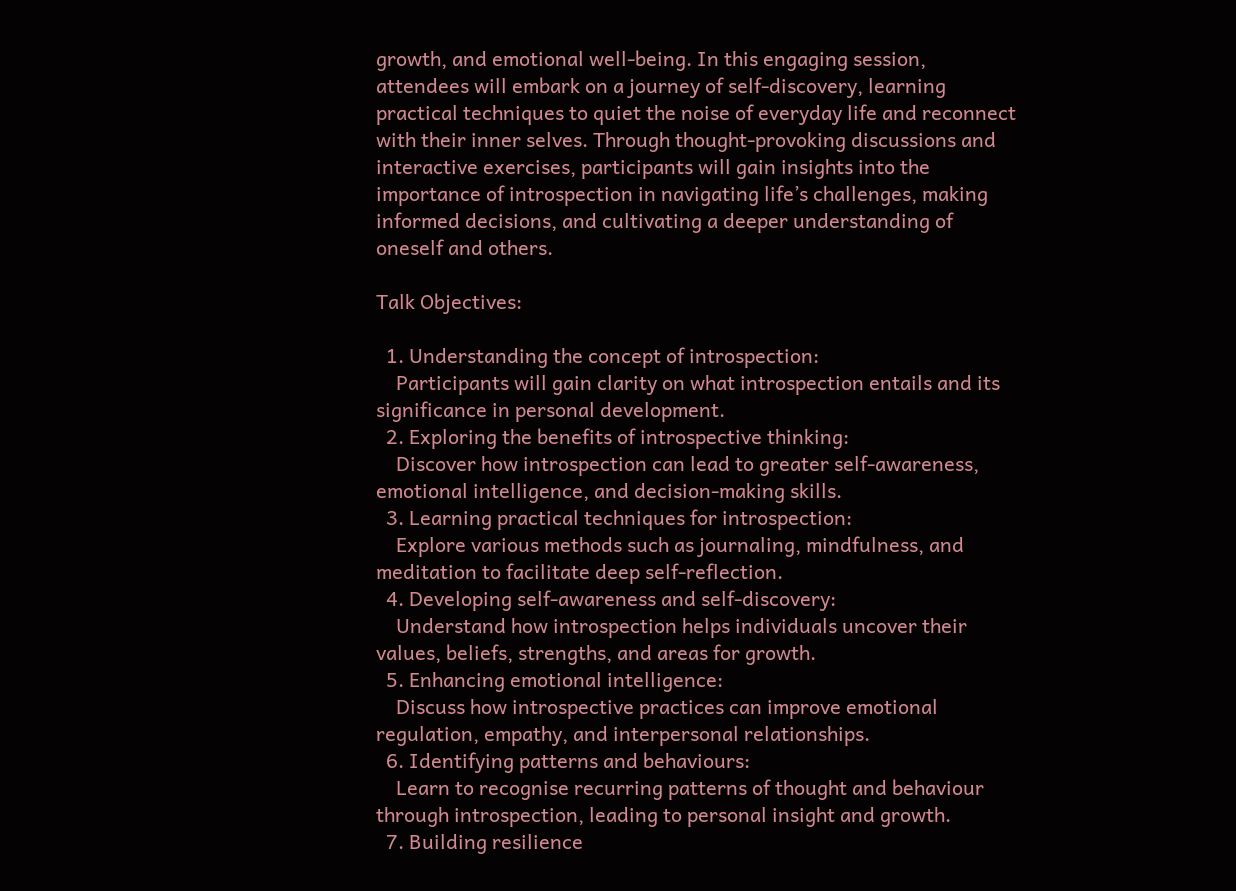growth, and emotional well-being. In this engaging session, attendees will embark on a journey of self-discovery, learning practical techniques to quiet the noise of everyday life and reconnect with their inner selves. Through thought-provoking discussions and interactive exercises, participants will gain insights into the importance of introspection in navigating life’s challenges, making informed decisions, and cultivating a deeper understanding of oneself and others.

Talk Objectives:

  1. Understanding the concept of introspection:
    Participants will gain clarity on what introspection entails and its significance in personal development.
  2. Exploring the benefits of introspective thinking:
    Discover how introspection can lead to greater self-awareness, emotional intelligence, and decision-making skills.
  3. Learning practical techniques for introspection:
    Explore various methods such as journaling, mindfulness, and meditation to facilitate deep self-reflection.
  4. Developing self-awareness and self-discovery:
    Understand how introspection helps individuals uncover their values, beliefs, strengths, and areas for growth.
  5. Enhancing emotional intelligence:
    Discuss how introspective practices can improve emotional regulation, empathy, and interpersonal relationships.
  6. Identifying patterns and behaviours:
    Learn to recognise recurring patterns of thought and behaviour through introspection, leading to personal insight and growth.
  7. Building resilience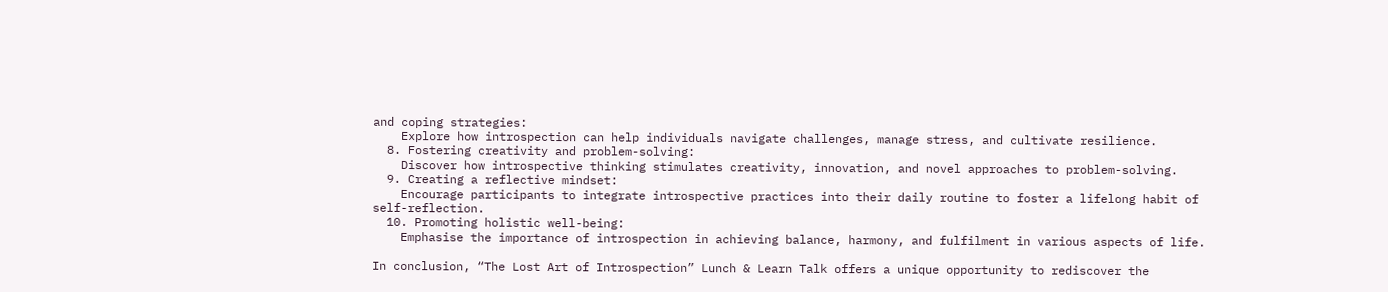and coping strategies:
    Explore how introspection can help individuals navigate challenges, manage stress, and cultivate resilience.
  8. Fostering creativity and problem-solving:
    Discover how introspective thinking stimulates creativity, innovation, and novel approaches to problem-solving.
  9. Creating a reflective mindset:
    Encourage participants to integrate introspective practices into their daily routine to foster a lifelong habit of self-reflection.
  10. Promoting holistic well-being:
    Emphasise the importance of introspection in achieving balance, harmony, and fulfilment in various aspects of life.

In conclusion, “The Lost Art of Introspection” Lunch & Learn Talk offers a unique opportunity to rediscover the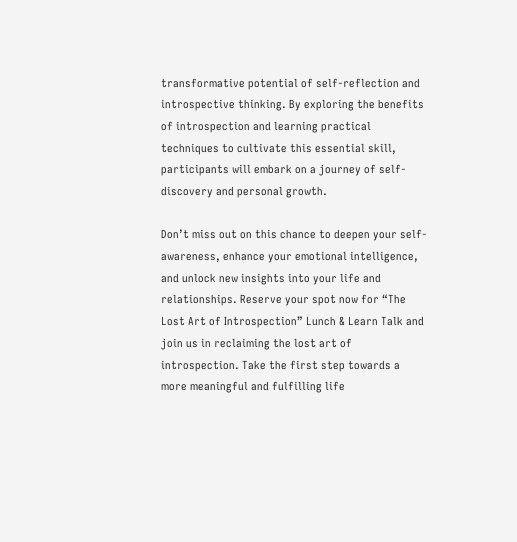transformative potential of self-reflection and introspective thinking. By exploring the benefits of introspection and learning practical techniques to cultivate this essential skill, participants will embark on a journey of self-discovery and personal growth.

Don’t miss out on this chance to deepen your self-awareness, enhance your emotional intelligence, and unlock new insights into your life and relationships. Reserve your spot now for “The Lost Art of Introspection” Lunch & Learn Talk and join us in reclaiming the lost art of introspection. Take the first step towards a more meaningful and fulfilling life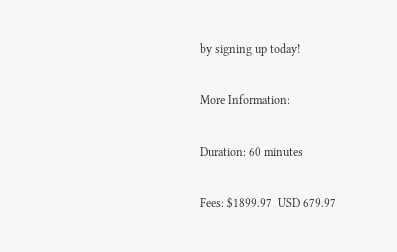by signing up today!

More Information:

Duration: 60 minutes

Fees: $1899.97  USD 679.97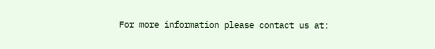For more information please contact us at: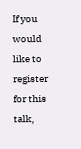If you would like to register for this talk,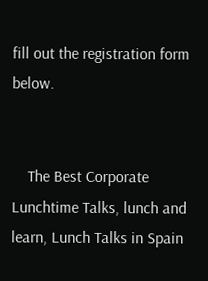fill out the registration form below.


    The Best Corporate Lunchtime Talks, lunch and learn, Lunch Talks in Spain